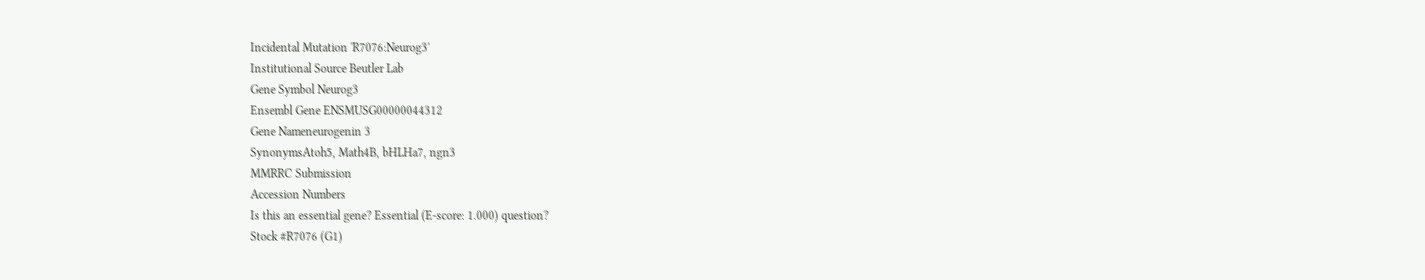Incidental Mutation 'R7076:Neurog3'
Institutional Source Beutler Lab
Gene Symbol Neurog3
Ensembl Gene ENSMUSG00000044312
Gene Nameneurogenin 3
SynonymsAtoh5, Math4B, bHLHa7, ngn3
MMRRC Submission
Accession Numbers
Is this an essential gene? Essential (E-score: 1.000) question?
Stock #R7076 (G1)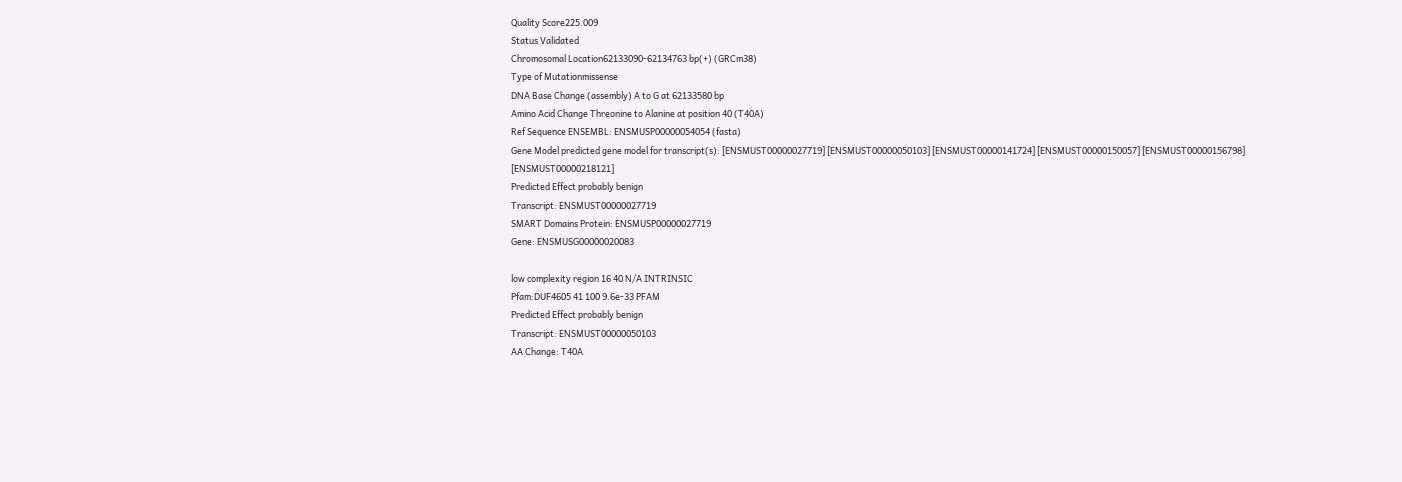Quality Score225.009
Status Validated
Chromosomal Location62133090-62134763 bp(+) (GRCm38)
Type of Mutationmissense
DNA Base Change (assembly) A to G at 62133580 bp
Amino Acid Change Threonine to Alanine at position 40 (T40A)
Ref Sequence ENSEMBL: ENSMUSP00000054054 (fasta)
Gene Model predicted gene model for transcript(s): [ENSMUST00000027719] [ENSMUST00000050103] [ENSMUST00000141724] [ENSMUST00000150057] [ENSMUST00000156798] [ENSMUST00000218121]
Predicted Effect probably benign
Transcript: ENSMUST00000027719
SMART Domains Protein: ENSMUSP00000027719
Gene: ENSMUSG00000020083

low complexity region 16 40 N/A INTRINSIC
Pfam:DUF4605 41 100 9.6e-33 PFAM
Predicted Effect probably benign
Transcript: ENSMUST00000050103
AA Change: T40A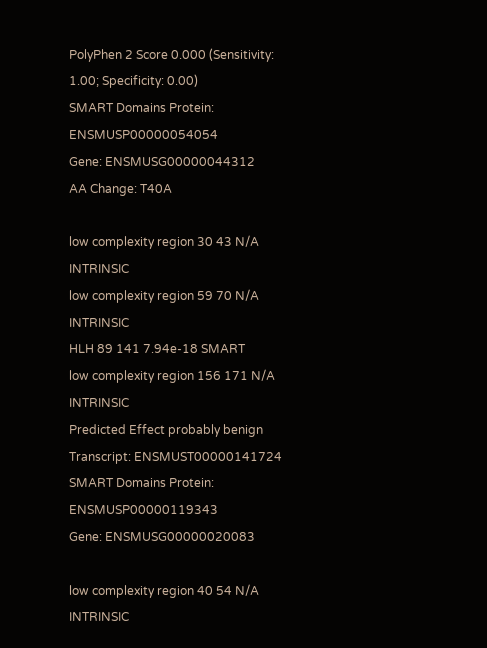PolyPhen 2 Score 0.000 (Sensitivity: 1.00; Specificity: 0.00)
SMART Domains Protein: ENSMUSP00000054054
Gene: ENSMUSG00000044312
AA Change: T40A

low complexity region 30 43 N/A INTRINSIC
low complexity region 59 70 N/A INTRINSIC
HLH 89 141 7.94e-18 SMART
low complexity region 156 171 N/A INTRINSIC
Predicted Effect probably benign
Transcript: ENSMUST00000141724
SMART Domains Protein: ENSMUSP00000119343
Gene: ENSMUSG00000020083

low complexity region 40 54 N/A INTRINSIC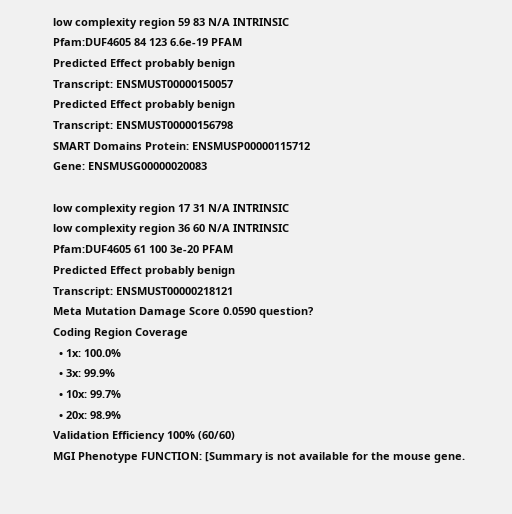low complexity region 59 83 N/A INTRINSIC
Pfam:DUF4605 84 123 6.6e-19 PFAM
Predicted Effect probably benign
Transcript: ENSMUST00000150057
Predicted Effect probably benign
Transcript: ENSMUST00000156798
SMART Domains Protein: ENSMUSP00000115712
Gene: ENSMUSG00000020083

low complexity region 17 31 N/A INTRINSIC
low complexity region 36 60 N/A INTRINSIC
Pfam:DUF4605 61 100 3e-20 PFAM
Predicted Effect probably benign
Transcript: ENSMUST00000218121
Meta Mutation Damage Score 0.0590 question?
Coding Region Coverage
  • 1x: 100.0%
  • 3x: 99.9%
  • 10x: 99.7%
  • 20x: 98.9%
Validation Efficiency 100% (60/60)
MGI Phenotype FUNCTION: [Summary is not available for the mouse gene.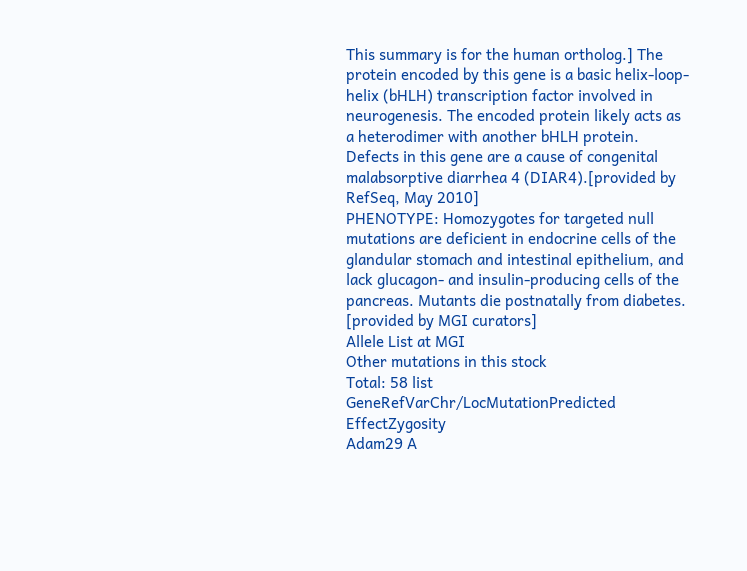This summary is for the human ortholog.] The protein encoded by this gene is a basic helix-loop-helix (bHLH) transcription factor involved in neurogenesis. The encoded protein likely acts as a heterodimer with another bHLH protein. Defects in this gene are a cause of congenital malabsorptive diarrhea 4 (DIAR4).[provided by RefSeq, May 2010]
PHENOTYPE: Homozygotes for targeted null mutations are deficient in endocrine cells of the glandular stomach and intestinal epithelium, and lack glucagon- and insulin-producing cells of the pancreas. Mutants die postnatally from diabetes. [provided by MGI curators]
Allele List at MGI
Other mutations in this stock
Total: 58 list
GeneRefVarChr/LocMutationPredicted EffectZygosity
Adam29 A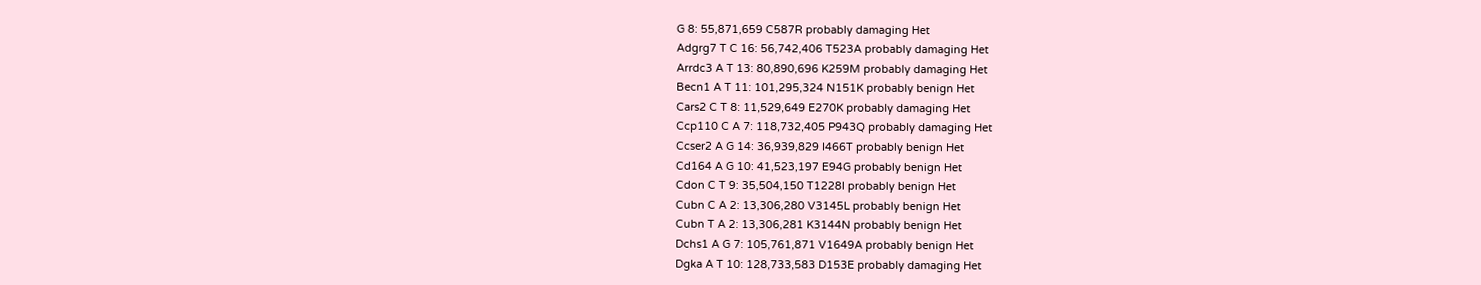G 8: 55,871,659 C587R probably damaging Het
Adgrg7 T C 16: 56,742,406 T523A probably damaging Het
Arrdc3 A T 13: 80,890,696 K259M probably damaging Het
Becn1 A T 11: 101,295,324 N151K probably benign Het
Cars2 C T 8: 11,529,649 E270K probably damaging Het
Ccp110 C A 7: 118,732,405 P943Q probably damaging Het
Ccser2 A G 14: 36,939,829 I466T probably benign Het
Cd164 A G 10: 41,523,197 E94G probably benign Het
Cdon C T 9: 35,504,150 T1228I probably benign Het
Cubn C A 2: 13,306,280 V3145L probably benign Het
Cubn T A 2: 13,306,281 K3144N probably benign Het
Dchs1 A G 7: 105,761,871 V1649A probably benign Het
Dgka A T 10: 128,733,583 D153E probably damaging Het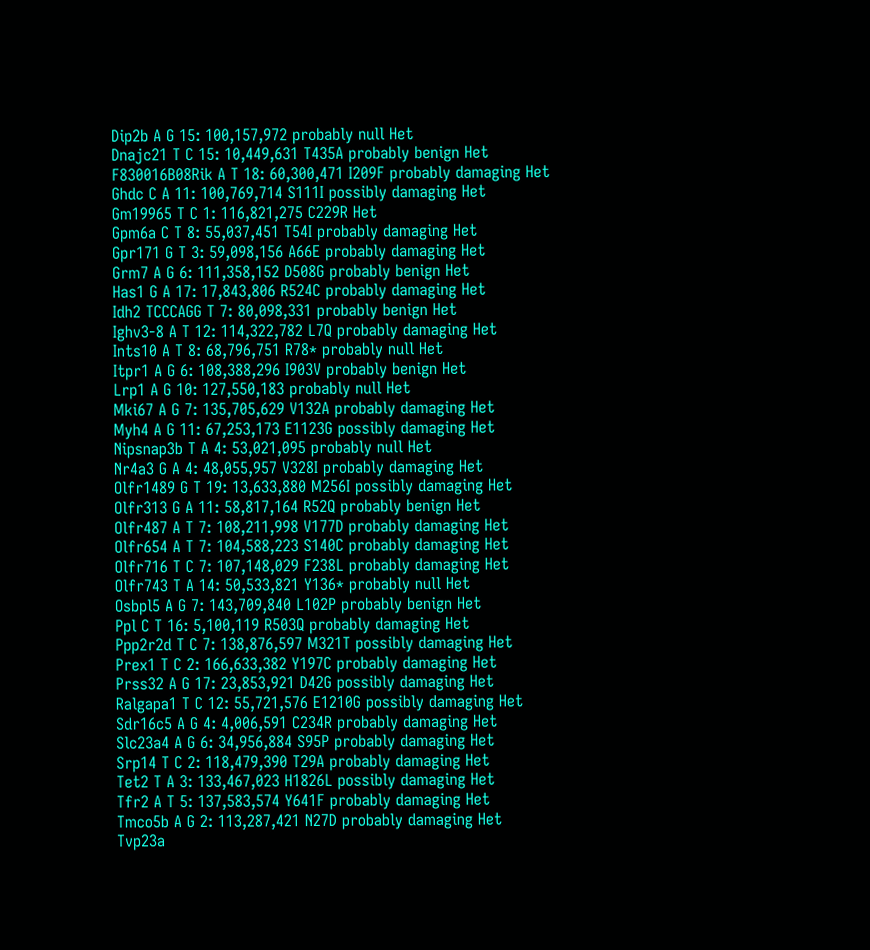Dip2b A G 15: 100,157,972 probably null Het
Dnajc21 T C 15: 10,449,631 T435A probably benign Het
F830016B08Rik A T 18: 60,300,471 I209F probably damaging Het
Ghdc C A 11: 100,769,714 S111I possibly damaging Het
Gm19965 T C 1: 116,821,275 C229R Het
Gpm6a C T 8: 55,037,451 T54I probably damaging Het
Gpr171 G T 3: 59,098,156 A66E probably damaging Het
Grm7 A G 6: 111,358,152 D508G probably benign Het
Has1 G A 17: 17,843,806 R524C probably damaging Het
Idh2 TCCCAGG T 7: 80,098,331 probably benign Het
Ighv3-8 A T 12: 114,322,782 L7Q probably damaging Het
Ints10 A T 8: 68,796,751 R78* probably null Het
Itpr1 A G 6: 108,388,296 I903V probably benign Het
Lrp1 A G 10: 127,550,183 probably null Het
Mki67 A G 7: 135,705,629 V132A probably damaging Het
Myh4 A G 11: 67,253,173 E1123G possibly damaging Het
Nipsnap3b T A 4: 53,021,095 probably null Het
Nr4a3 G A 4: 48,055,957 V328I probably damaging Het
Olfr1489 G T 19: 13,633,880 M256I possibly damaging Het
Olfr313 G A 11: 58,817,164 R52Q probably benign Het
Olfr487 A T 7: 108,211,998 V177D probably damaging Het
Olfr654 A T 7: 104,588,223 S140C probably damaging Het
Olfr716 T C 7: 107,148,029 F238L probably damaging Het
Olfr743 T A 14: 50,533,821 Y136* probably null Het
Osbpl5 A G 7: 143,709,840 L102P probably benign Het
Ppl C T 16: 5,100,119 R503Q probably damaging Het
Ppp2r2d T C 7: 138,876,597 M321T possibly damaging Het
Prex1 T C 2: 166,633,382 Y197C probably damaging Het
Prss32 A G 17: 23,853,921 D42G possibly damaging Het
Ralgapa1 T C 12: 55,721,576 E1210G possibly damaging Het
Sdr16c5 A G 4: 4,006,591 C234R probably damaging Het
Slc23a4 A G 6: 34,956,884 S95P probably damaging Het
Srp14 T C 2: 118,479,390 T29A probably damaging Het
Tet2 T A 3: 133,467,023 H1826L possibly damaging Het
Tfr2 A T 5: 137,583,574 Y641F probably damaging Het
Tmco5b A G 2: 113,287,421 N27D probably damaging Het
Tvp23a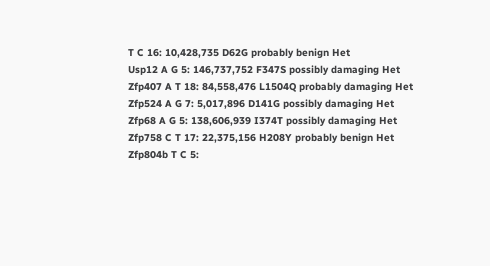T C 16: 10,428,735 D62G probably benign Het
Usp12 A G 5: 146,737,752 F347S possibly damaging Het
Zfp407 A T 18: 84,558,476 L1504Q probably damaging Het
Zfp524 A G 7: 5,017,896 D141G possibly damaging Het
Zfp68 A G 5: 138,606,939 I374T possibly damaging Het
Zfp758 C T 17: 22,375,156 H208Y probably benign Het
Zfp804b T C 5: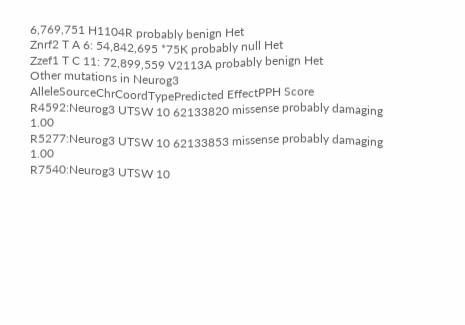6,769,751 H1104R probably benign Het
Znrf2 T A 6: 54,842,695 *75K probably null Het
Zzef1 T C 11: 72,899,559 V2113A probably benign Het
Other mutations in Neurog3
AlleleSourceChrCoordTypePredicted EffectPPH Score
R4592:Neurog3 UTSW 10 62133820 missense probably damaging 1.00
R5277:Neurog3 UTSW 10 62133853 missense probably damaging 1.00
R7540:Neurog3 UTSW 10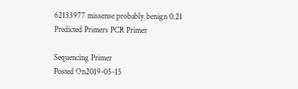62133977 missense probably benign 0.21
Predicted Primers PCR Primer

Sequencing Primer
Posted On2019-05-15